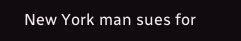New York man sues for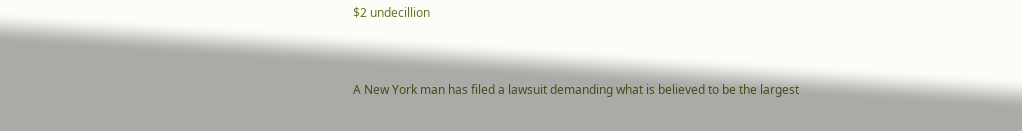$2 undecillion


A New York man has filed a lawsuit demanding what is believed to be the largest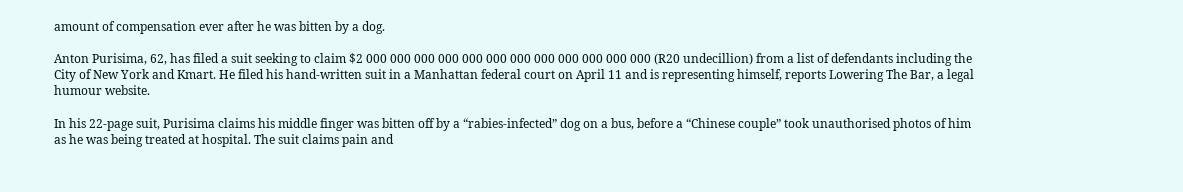amount of compensation ever after he was bitten by a dog.

Anton Purisima, 62, has filed a suit seeking to claim $2 000 000 000 000 000 000 000 000 000 000 000 000 (R20 undecillion) from a list of defendants including the City of New York and Kmart. He filed his hand-written suit in a Manhattan federal court on April 11 and is representing himself, reports Lowering The Bar, a legal humour website.

In his 22-page suit, Purisima claims his middle finger was bitten off by a “rabies-infected” dog on a bus, before a “Chinese couple” took unauthorised photos of him as he was being treated at hospital. The suit claims pain and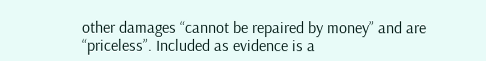other damages “cannot be repaired by money” and are “priceless”. Included as evidence is a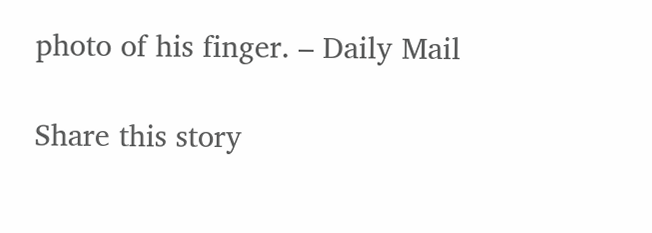photo of his finger. – Daily Mail

Share this story